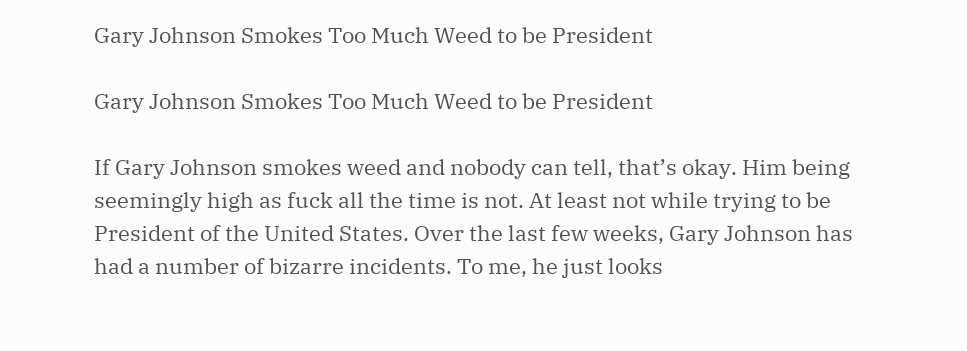Gary Johnson Smokes Too Much Weed to be President

Gary Johnson Smokes Too Much Weed to be President

If Gary Johnson smokes weed and nobody can tell, that’s okay. Him being seemingly high as fuck all the time is not. At least not while trying to be President of the United States. Over the last few weeks, Gary Johnson has had a number of bizarre incidents. To me, he just looks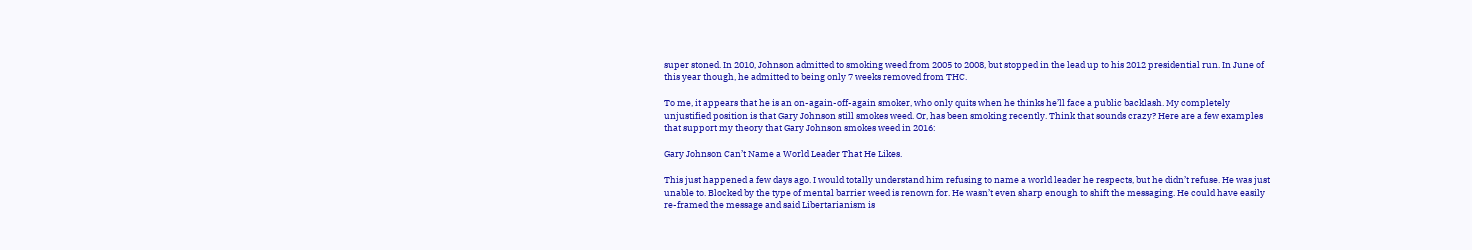super stoned. In 2010, Johnson admitted to smoking weed from 2005 to 2008, but stopped in the lead up to his 2012 presidential run. In June of this year though, he admitted to being only 7 weeks removed from THC.

To me, it appears that he is an on-again-off-again smoker, who only quits when he thinks he’ll face a public backlash. My completely unjustified position is that Gary Johnson still smokes weed. Or, has been smoking recently. Think that sounds crazy? Here are a few examples that support my theory that Gary Johnson smokes weed in 2016:

Gary Johnson Can’t Name a World Leader That He Likes.

This just happened a few days ago. I would totally understand him refusing to name a world leader he respects, but he didn’t refuse. He was just unable to. Blocked by the type of mental barrier weed is renown for. He wasn’t even sharp enough to shift the messaging. He could have easily re-framed the message and said Libertarianism is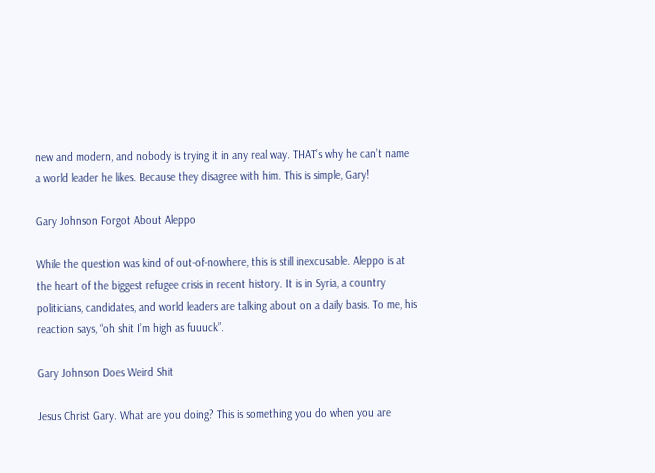new and modern, and nobody is trying it in any real way. THAT’s why he can’t name a world leader he likes. Because they disagree with him. This is simple, Gary!

Gary Johnson Forgot About Aleppo

While the question was kind of out-of-nowhere, this is still inexcusable. Aleppo is at the heart of the biggest refugee crisis in recent history. It is in Syria, a country politicians, candidates, and world leaders are talking about on a daily basis. To me, his reaction says, “oh shit I’m high as fuuuck”.

Gary Johnson Does Weird Shit

Jesus Christ Gary. What are you doing? This is something you do when you are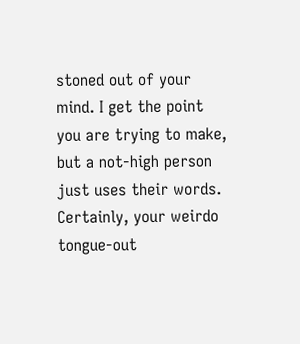stoned out of your mind. I get the point you are trying to make, but a not-high person just uses their words. Certainly, your weirdo tongue-out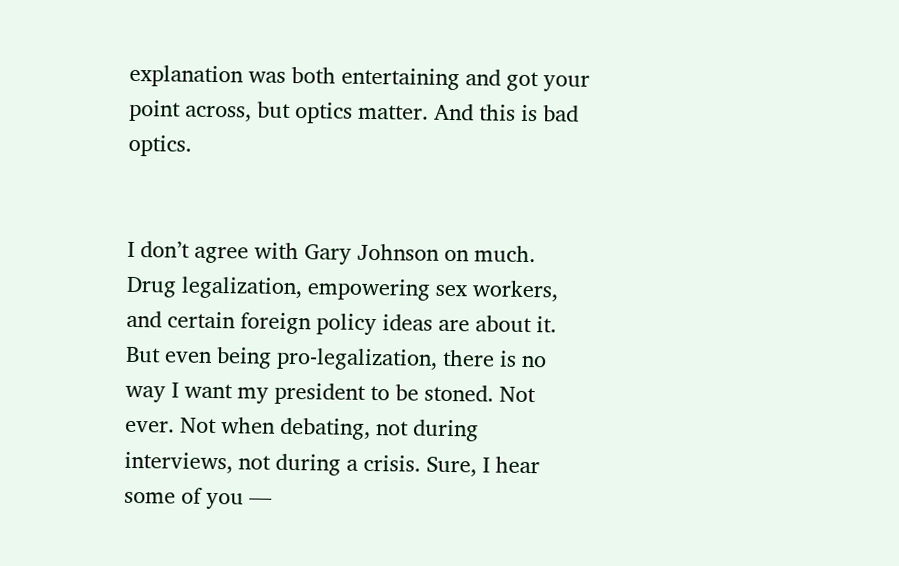explanation was both entertaining and got your point across, but optics matter. And this is bad optics.


I don’t agree with Gary Johnson on much. Drug legalization, empowering sex workers, and certain foreign policy ideas are about it. But even being pro-legalization, there is no way I want my president to be stoned. Not ever. Not when debating, not during interviews, not during a crisis. Sure, I hear some of you —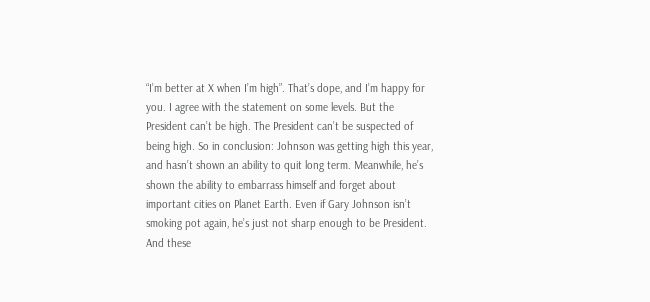“I’m better at X when I’m high”. That’s dope, and I’m happy for you. I agree with the statement on some levels. But the President can’t be high. The President can’t be suspected of being high. So in conclusion: Johnson was getting high this year, and hasn’t shown an ability to quit long term. Meanwhile, he’s shown the ability to embarrass himself and forget about important cities on Planet Earth. Even if Gary Johnson isn’t smoking pot again, he’s just not sharp enough to be President. And these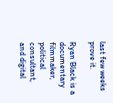last few weeks prove it.

Ryan Black is a documentary filmmaker, political consultant, and digital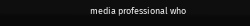media professional who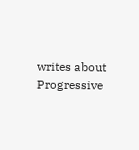writes about Progressive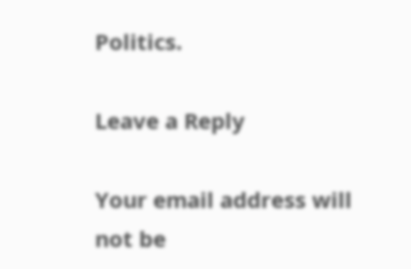Politics.

Leave a Reply

Your email address will not be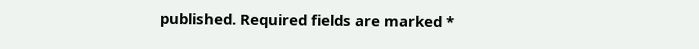published. Required fields are marked *